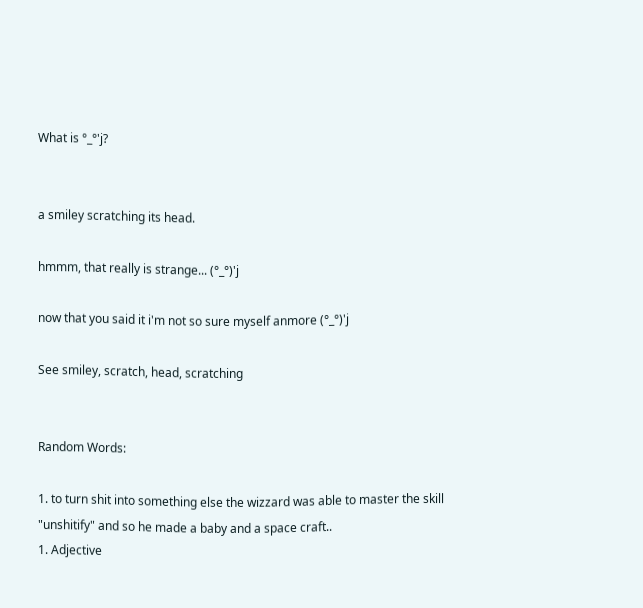What is °_°'j?


a smiley scratching its head.

hmmm, that really is strange... (°_°)'j

now that you said it i'm not so sure myself anmore (°_°)'j

See smiley, scratch, head, scratching


Random Words:

1. to turn shit into something else the wizzard was able to master the skill "unshitify" and so he made a baby and a space craft..
1. Adjective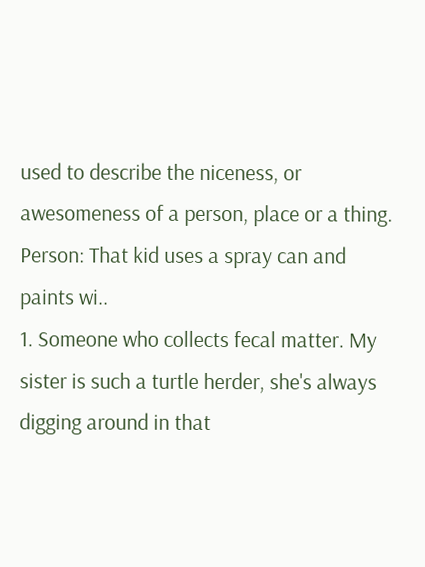used to describe the niceness, or awesomeness of a person, place or a thing. Person: That kid uses a spray can and paints wi..
1. Someone who collects fecal matter. My sister is such a turtle herder, she's always digging around in that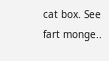cat box. See fart monge..